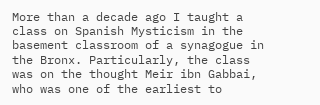More than a decade ago I taught a class on Spanish Mysticism in the basement classroom of a synagogue in the Bronx. Particularly, the class was on the thought Meir ibn Gabbai, who was one of the earliest to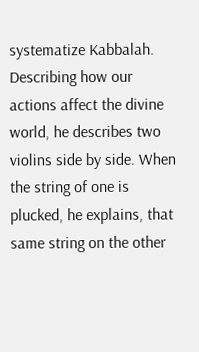systematize Kabbalah. Describing how our actions affect the divine world, he describes two violins side by side. When the string of one is plucked, he explains, that same string on the other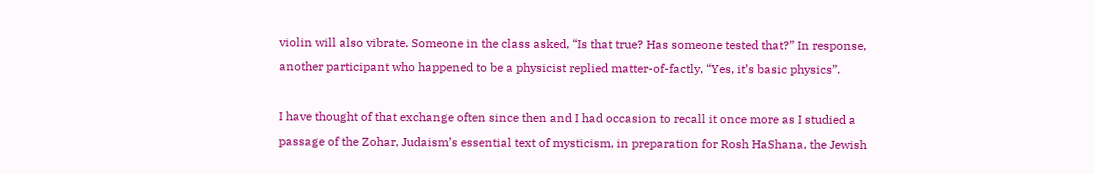violin will also vibrate. Someone in the class asked, “Is that true? Has someone tested that?” In response, another participant who happened to be a physicist replied matter-of-factly, “Yes, it’s basic physics”.

I have thought of that exchange often since then and I had occasion to recall it once more as I studied a passage of the Zohar, Judaism’s essential text of mysticism, in preparation for Rosh HaShana, the Jewish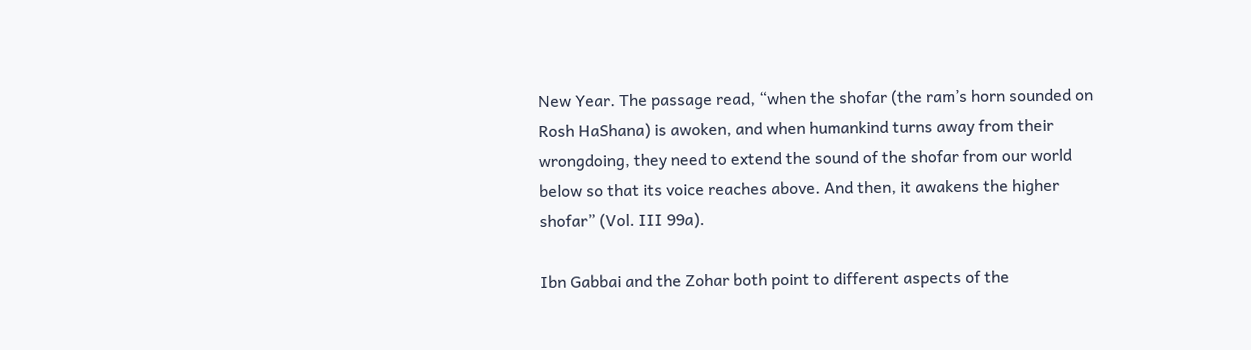New Year. The passage read, “when the shofar (the ram’s horn sounded on Rosh HaShana) is awoken, and when humankind turns away from their wrongdoing, they need to extend the sound of the shofar from our world below so that its voice reaches above. And then, it awakens the higher shofar” (Vol. III 99a).

Ibn Gabbai and the Zohar both point to different aspects of the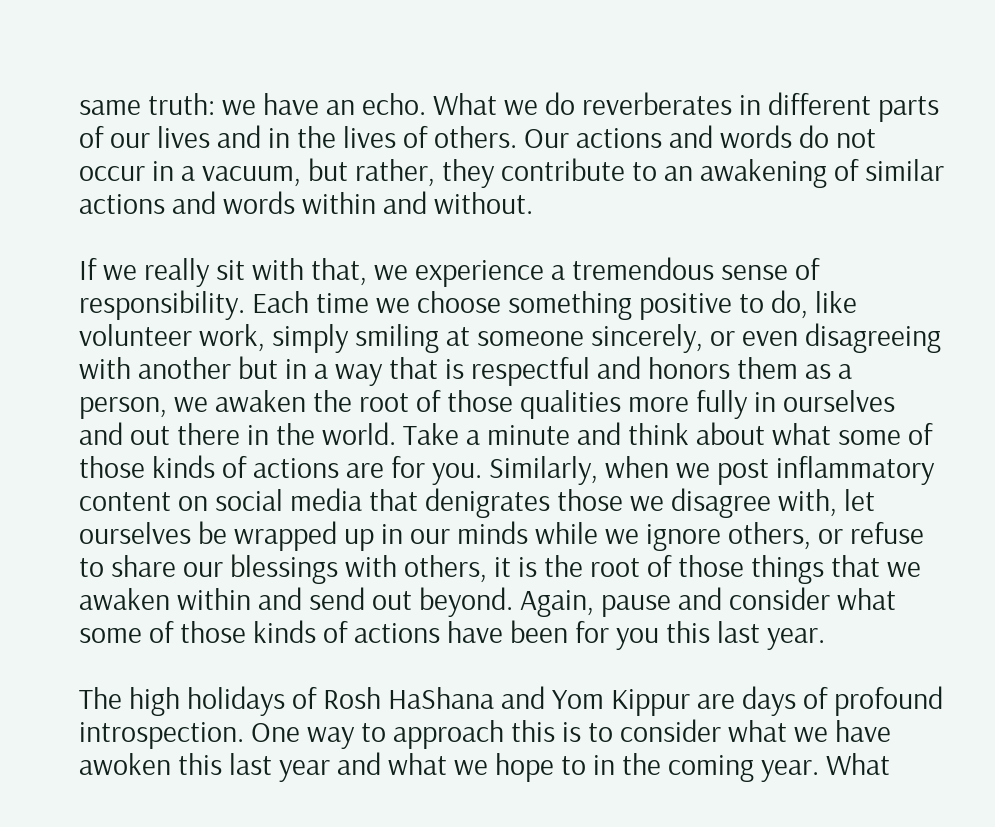same truth: we have an echo. What we do reverberates in different parts of our lives and in the lives of others. Our actions and words do not occur in a vacuum, but rather, they contribute to an awakening of similar actions and words within and without.

If we really sit with that, we experience a tremendous sense of responsibility. Each time we choose something positive to do, like volunteer work, simply smiling at someone sincerely, or even disagreeing with another but in a way that is respectful and honors them as a person, we awaken the root of those qualities more fully in ourselves and out there in the world. Take a minute and think about what some of those kinds of actions are for you. Similarly, when we post inflammatory content on social media that denigrates those we disagree with, let ourselves be wrapped up in our minds while we ignore others, or refuse to share our blessings with others, it is the root of those things that we awaken within and send out beyond. Again, pause and consider what some of those kinds of actions have been for you this last year.

The high holidays of Rosh HaShana and Yom Kippur are days of profound introspection. One way to approach this is to consider what we have awoken this last year and what we hope to in the coming year. What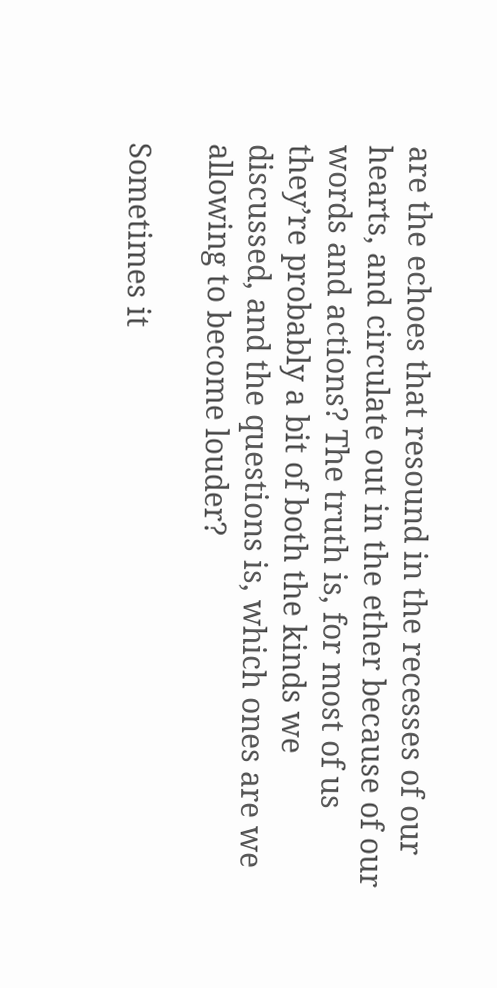are the echoes that resound in the recesses of our hearts, and circulate out in the ether because of our words and actions? The truth is, for most of us they’re probably a bit of both the kinds we discussed, and the questions is, which ones are we allowing to become louder?

Sometimes it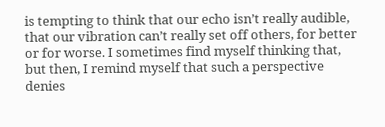is tempting to think that our echo isn’t really audible, that our vibration can’t really set off others, for better or for worse. I sometimes find myself thinking that, but then, I remind myself that such a perspective denies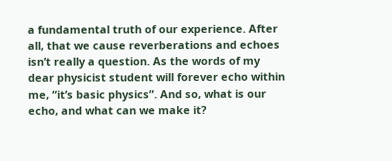a fundamental truth of our experience. After all, that we cause reverberations and echoes isn’t really a question. As the words of my dear physicist student will forever echo within me, “it’s basic physics”. And so, what is our echo, and what can we make it?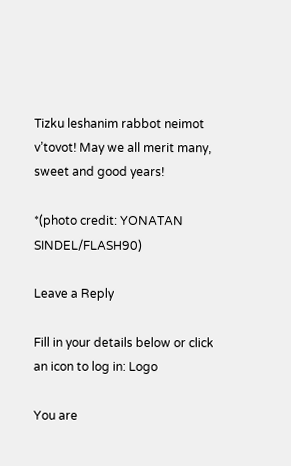Tizku leshanim rabbot neimot v’tovot! May we all merit many, sweet and good years!

*(photo credit: YONATAN SINDEL/FLASH90)

Leave a Reply

Fill in your details below or click an icon to log in: Logo

You are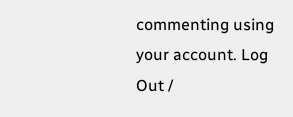commenting using your account. Log Out /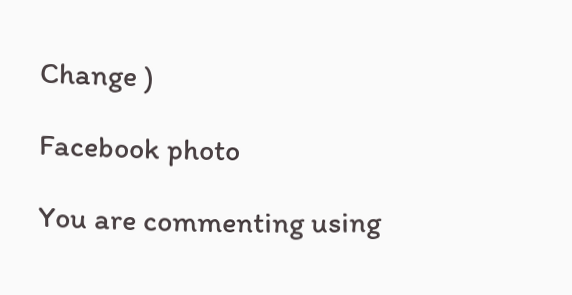Change )

Facebook photo

You are commenting using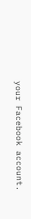your Facebook account.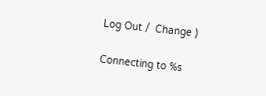Log Out /  Change )

Connecting to %s